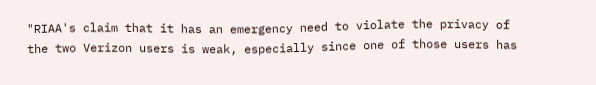"RIAA's claim that it has an emergency need to violate the privacy of the two Verizon users is weak, especially since one of those users has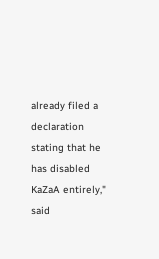already filed a declaration stating that he has disabled KaZaA entirely," said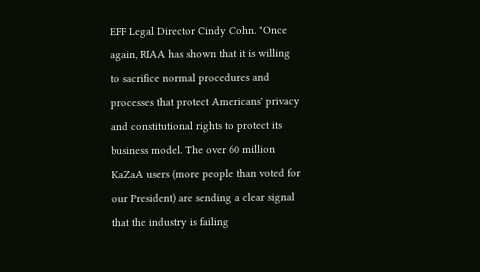EFF Legal Director Cindy Cohn. "Once again, RIAA has shown that it is willing to sacrifice normal procedures and processes that protect Americans' privacy and constitutional rights to protect its business model. The over 60 million KaZaA users (more people than voted for our President) are sending a clear signal that the industry is failing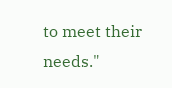to meet their needs."